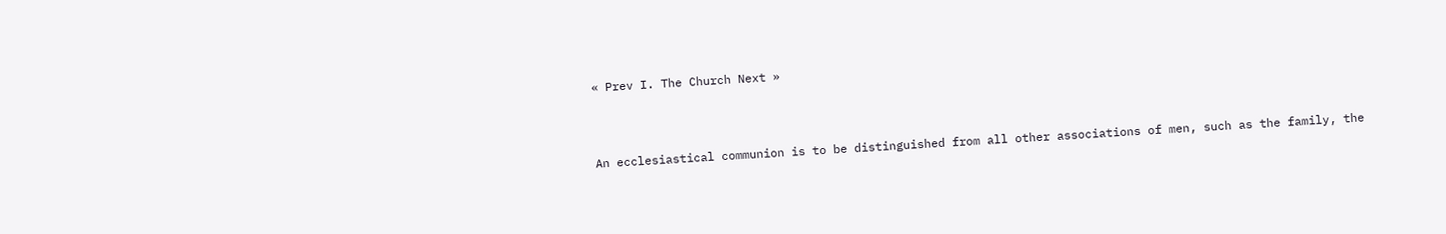« Prev I. The Church Next »



An ecclesiastical communion is to be distinguished from all other associations of men, such as the family, the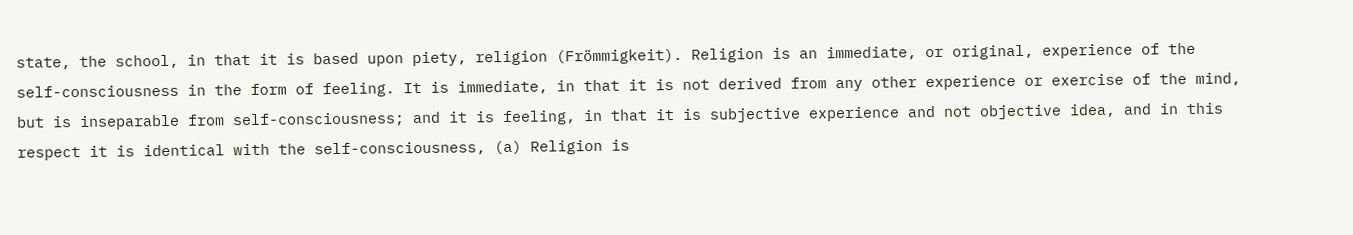state, the school, in that it is based upon piety, religion (Frömmigkeit). Religion is an immediate, or original, experience of the self-consciousness in the form of feeling. It is immediate, in that it is not derived from any other experience or exercise of the mind, but is inseparable from self-consciousness; and it is feeling, in that it is subjective experience and not objective idea, and in this respect it is identical with the self-consciousness, (a) Religion is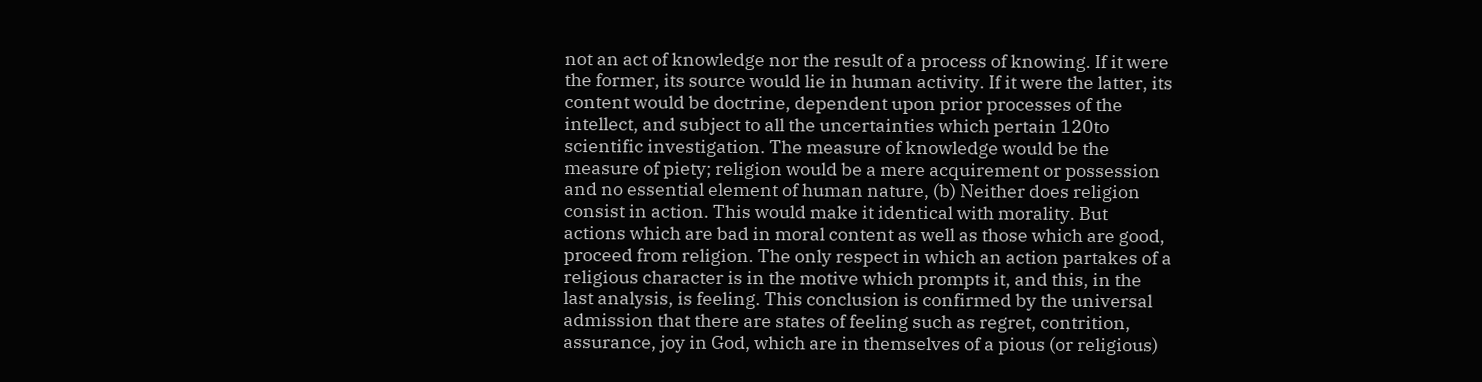not an act of knowledge nor the result of a process of knowing. If it were the former, its source would lie in human activity. If it were the latter, its content would be doctrine, dependent upon prior processes of the intellect, and subject to all the uncertainties which pertain 120to scientific investigation. The measure of knowledge would be the measure of piety; religion would be a mere acquirement or possession and no essential element of human nature, (b) Neither does religion consist in action. This would make it identical with morality. But actions which are bad in moral content as well as those which are good, proceed from religion. The only respect in which an action partakes of a religious character is in the motive which prompts it, and this, in the last analysis, is feeling. This conclusion is confirmed by the universal admission that there are states of feeling such as regret, contrition, assurance, joy in God, which are in themselves of a pious (or religious)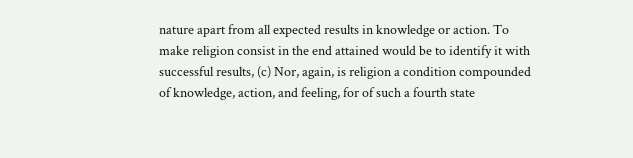nature apart from all expected results in knowledge or action. To make religion consist in the end attained would be to identify it with successful results, (c) Nor, again, is religion a condition compounded of knowledge, action, and feeling, for of such a fourth state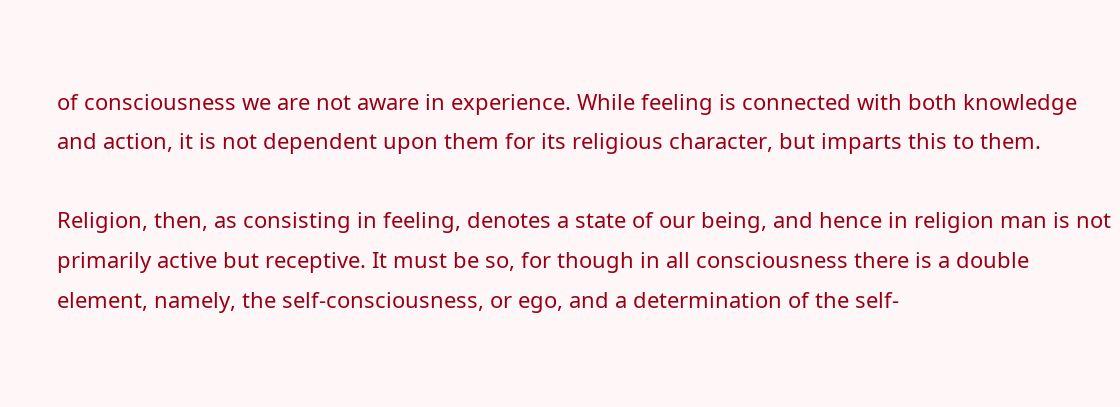of consciousness we are not aware in experience. While feeling is connected with both knowledge and action, it is not dependent upon them for its religious character, but imparts this to them.

Religion, then, as consisting in feeling, denotes a state of our being, and hence in religion man is not primarily active but receptive. It must be so, for though in all consciousness there is a double element, namely, the self-consciousness, or ego, and a determination of the self-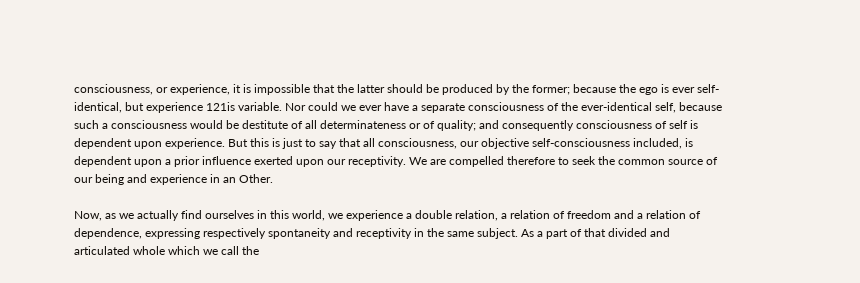consciousness, or experience, it is impossible that the latter should be produced by the former; because the ego is ever self-identical, but experience 121is variable. Nor could we ever have a separate consciousness of the ever-identical self, because such a consciousness would be destitute of all determinateness or of quality; and consequently consciousness of self is dependent upon experience. But this is just to say that all consciousness, our objective self-consciousness included, is dependent upon a prior influence exerted upon our receptivity. We are compelled therefore to seek the common source of our being and experience in an Other.

Now, as we actually find ourselves in this world, we experience a double relation, a relation of freedom and a relation of dependence, expressing respectively spontaneity and receptivity in the same subject. As a part of that divided and articulated whole which we call the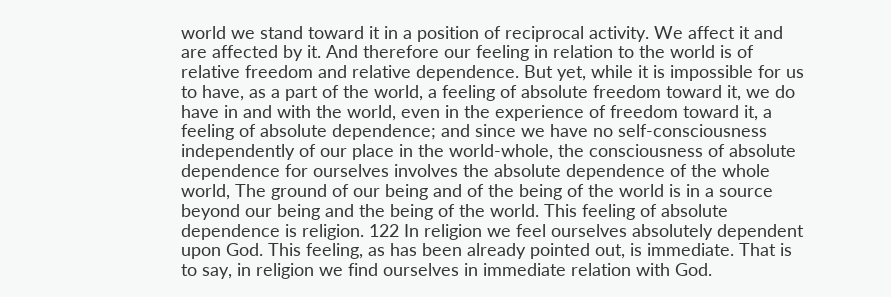world we stand toward it in a position of reciprocal activity. We affect it and are affected by it. And therefore our feeling in relation to the world is of relative freedom and relative dependence. But yet, while it is impossible for us to have, as a part of the world, a feeling of absolute freedom toward it, we do have in and with the world, even in the experience of freedom toward it, a feeling of absolute dependence; and since we have no self-consciousness independently of our place in the world-whole, the consciousness of absolute dependence for ourselves involves the absolute dependence of the whole world, The ground of our being and of the being of the world is in a source beyond our being and the being of the world. This feeling of absolute dependence is religion. 122 In religion we feel ourselves absolutely dependent upon God. This feeling, as has been already pointed out, is immediate. That is to say, in religion we find ourselves in immediate relation with God.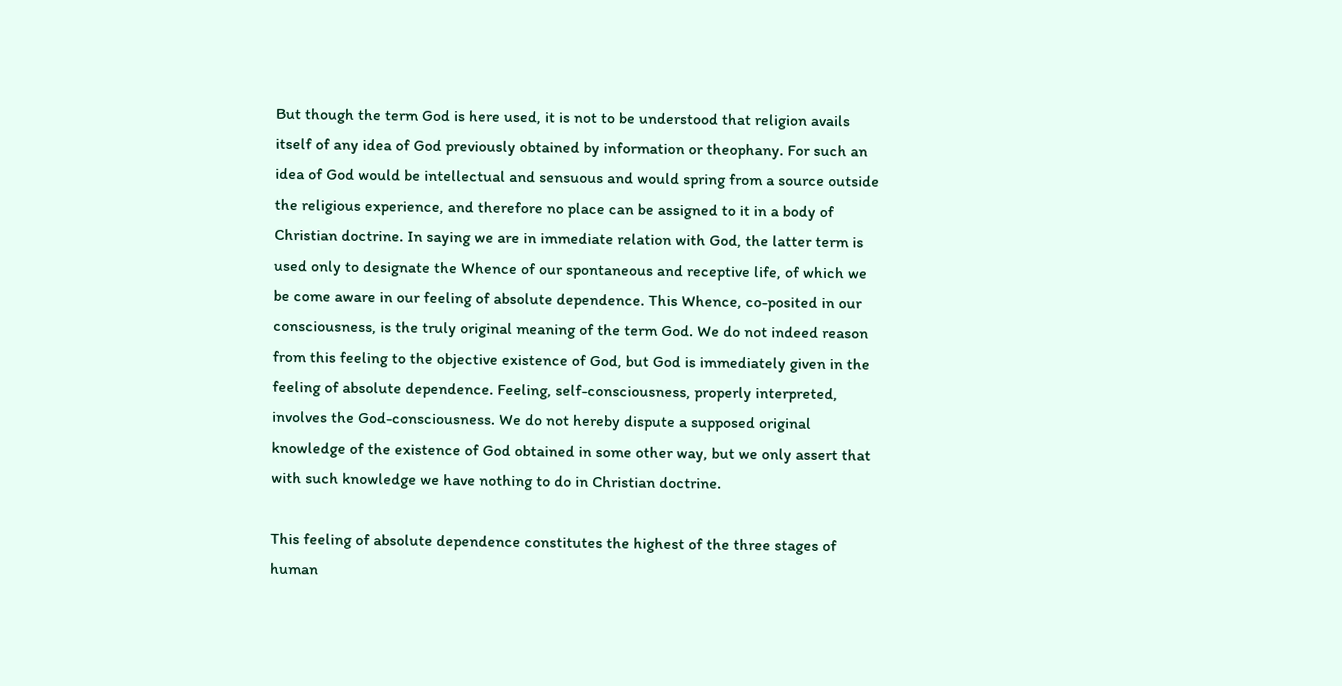But though the term God is here used, it is not to be understood that religion avails itself of any idea of God previously obtained by information or theophany. For such an idea of God would be intellectual and sensuous and would spring from a source outside the religious experience, and therefore no place can be assigned to it in a body of Christian doctrine. In saying we are in immediate relation with God, the latter term is used only to designate the Whence of our spontaneous and receptive life, of which we be come aware in our feeling of absolute dependence. This Whence, co-posited in our consciousness, is the truly original meaning of the term God. We do not indeed reason from this feeling to the objective existence of God, but God is immediately given in the feeling of absolute dependence. Feeling, self-consciousness, properly interpreted, involves the God-consciousness. We do not hereby dispute a supposed original knowledge of the existence of God obtained in some other way, but we only assert that with such knowledge we have nothing to do in Christian doctrine.

This feeling of absolute dependence constitutes the highest of the three stages of human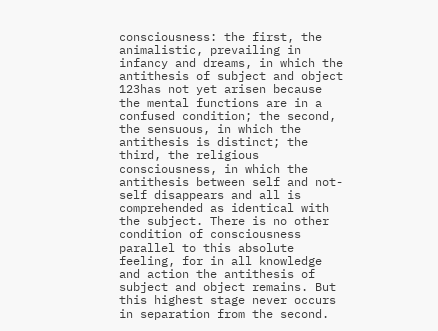consciousness: the first, the animalistic, prevailing in infancy and dreams, in which the antithesis of subject and object 123has not yet arisen because the mental functions are in a confused condition; the second, the sensuous, in which the antithesis is distinct; the third, the religious consciousness, in which the antithesis between self and not-self disappears and all is comprehended as identical with the subject. There is no other condition of consciousness parallel to this absolute feeling, for in all knowledge and action the antithesis of subject and object remains. But this highest stage never occurs in separation from the second.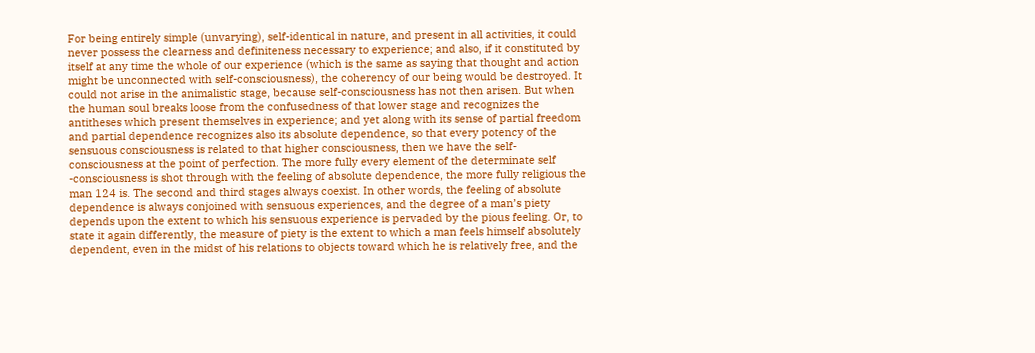For being entirely simple (unvarying), self-identical in nature, and present in all activities, it could never possess the clearness and definiteness necessary to experience; and also, if it constituted by itself at any time the whole of our experience (which is the same as saying that thought and action might be unconnected with self-consciousness), the coherency of our being would be destroyed. It could not arise in the animalistic stage, because self-consciousness has not then arisen. But when the human soul breaks loose from the confusedness of that lower stage and recognizes the antitheses which present themselves in experience; and yet along with its sense of partial freedom and partial dependence recognizes also its absolute dependence, so that every potency of the sensuous consciousness is related to that higher consciousness, then we have the self-consciousness at the point of perfection. The more fully every element of the determinate self -consciousness is shot through with the feeling of absolute dependence, the more fully religious the man 124 is. The second and third stages always coexist. In other words, the feeling of absolute dependence is always conjoined with sensuous experiences, and the degree of a man’s piety depends upon the extent to which his sensuous experience is pervaded by the pious feeling. Or, to state it again differently, the measure of piety is the extent to which a man feels himself absolutely dependent, even in the midst of his relations to objects toward which he is relatively free, and the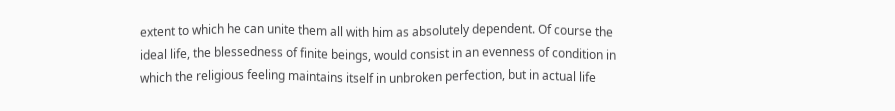extent to which he can unite them all with him as absolutely dependent. Of course the ideal life, the blessedness of finite beings, would consist in an evenness of condition in which the religious feeling maintains itself in unbroken perfection, but in actual life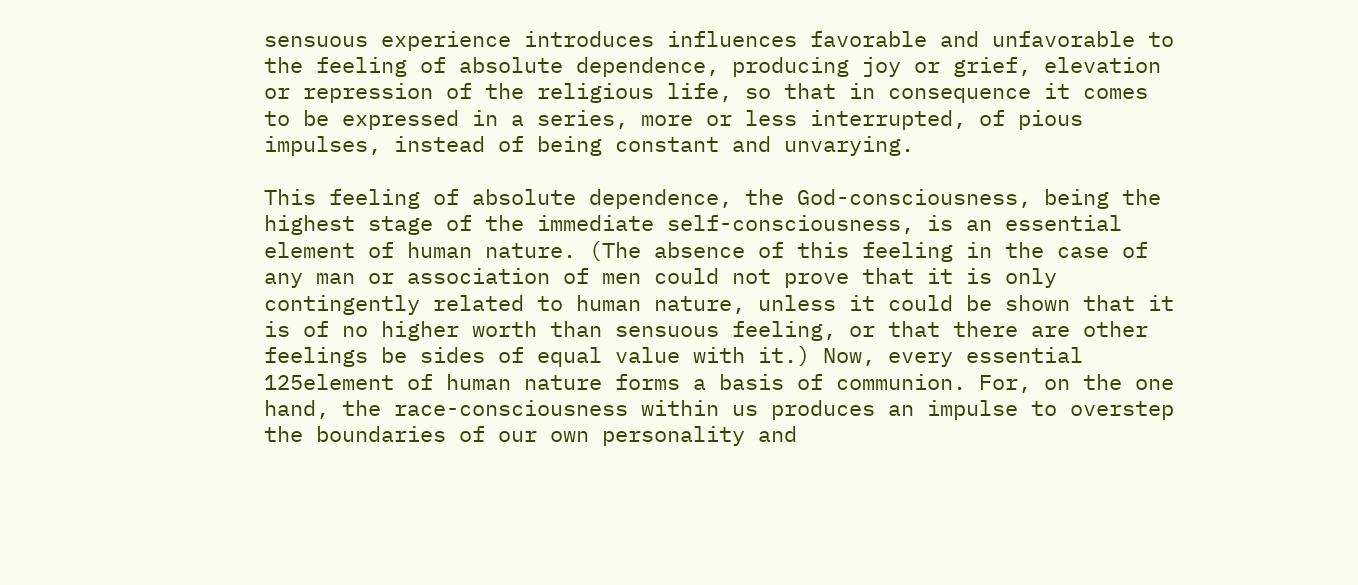sensuous experience introduces influences favorable and unfavorable to the feeling of absolute dependence, producing joy or grief, elevation or repression of the religious life, so that in consequence it comes to be expressed in a series, more or less interrupted, of pious impulses, instead of being constant and unvarying.

This feeling of absolute dependence, the God-consciousness, being the highest stage of the immediate self-consciousness, is an essential element of human nature. (The absence of this feeling in the case of any man or association of men could not prove that it is only contingently related to human nature, unless it could be shown that it is of no higher worth than sensuous feeling, or that there are other feelings be sides of equal value with it.) Now, every essential 125element of human nature forms a basis of communion. For, on the one hand, the race-consciousness within us produces an impulse to overstep the boundaries of our own personality and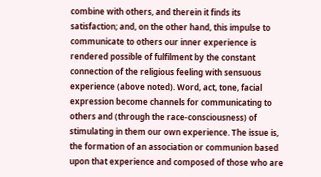combine with others, and therein it finds its satisfaction; and, on the other hand, this impulse to communicate to others our inner experience is rendered possible of fulfilment by the constant connection of the religious feeling with sensuous experience (above noted). Word, act, tone, facial expression become channels for communicating to others and (through the race-consciousness) of stimulating in them our own experience. The issue is, the formation of an association or communion based upon that experience and composed of those who are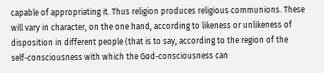capable of appropriating it. Thus religion produces religious communions. These will vary in character, on the one hand, according to likeness or unlikeness of disposition in different people (that is to say, according to the region of the self-consciousness with which the God-consciousness can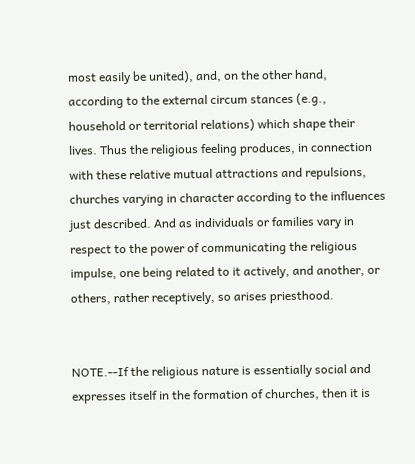most easily be united), and, on the other hand, according to the external circum stances (e.g., household or territorial relations) which shape their lives. Thus the religious feeling produces, in connection with these relative mutual attractions and repulsions, churches varying in character according to the influences just described. And as individuals or families vary in respect to the power of communicating the religious impulse, one being related to it actively, and another, or others, rather receptively, so arises priesthood.


NOTE.--If the religious nature is essentially social and expresses itself in the formation of churches, then it is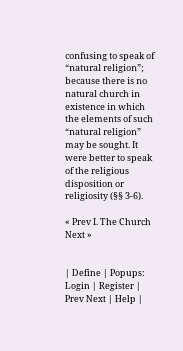confusing to speak of “natural religion”; because there is no natural church in existence in which the elements of such “natural religion” may be sought. It were better to speak of the religious disposition or religiosity (§§ 3-6).

« Prev I. The Church Next »


| Define | Popups: Login | Register | Prev Next | Help |